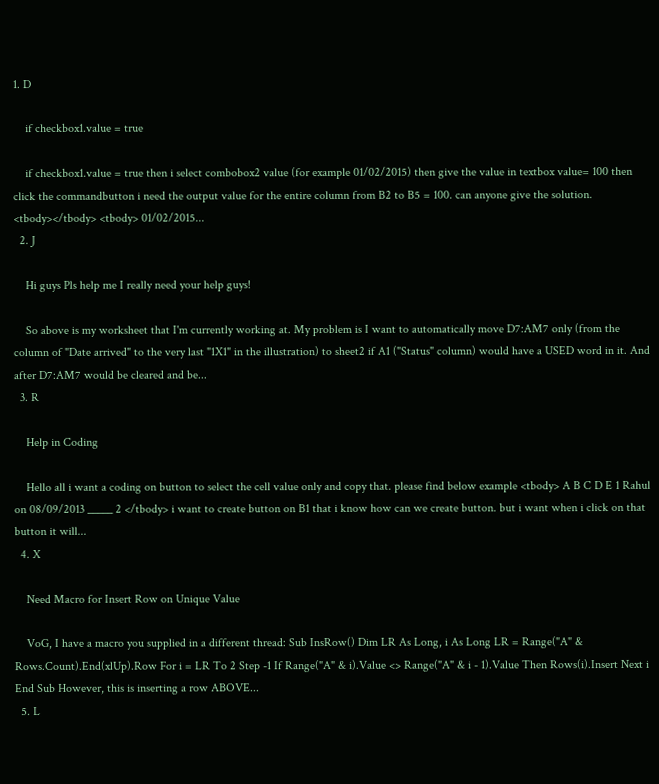1. D

    if checkbox1.value = true

    if checkbox1.value = true then i select combobox2 value (for example 01/02/2015) then give the value in textbox value= 100 then click the commandbutton i need the output value for the entire column from B2 to B5 = 100. can anyone give the solution. <tbody></tbody> <tbody> 01/02/2015...
  2. J

    Hi guys Pls help me I really need your help guys!

    So above is my worksheet that I'm currently working at. My problem is I want to automatically move D7:AM7 only (from the column of "Date arrived" to the very last "1X1" in the illustration) to sheet2 if A1 ("Status" column) would have a USED word in it. And after D7:AM7 would be cleared and be...
  3. R

    Help in Coding

    Hello all i want a coding on button to select the cell value only and copy that. please find below example <tbody> A B C D E 1 Rahul on 08/09/2013 _____ 2 </tbody> i want to create button on B1 that i know how can we create button. but i want when i click on that button it will...
  4. X

    Need Macro for Insert Row on Unique Value

    VoG, I have a macro you supplied in a different thread: Sub InsRow() Dim LR As Long, i As Long LR = Range("A" & Rows.Count).End(xlUp).Row For i = LR To 2 Step -1 If Range("A" & i).Value <> Range("A" & i - 1).Value Then Rows(i).Insert Next i End Sub However, this is inserting a row ABOVE...
  5. L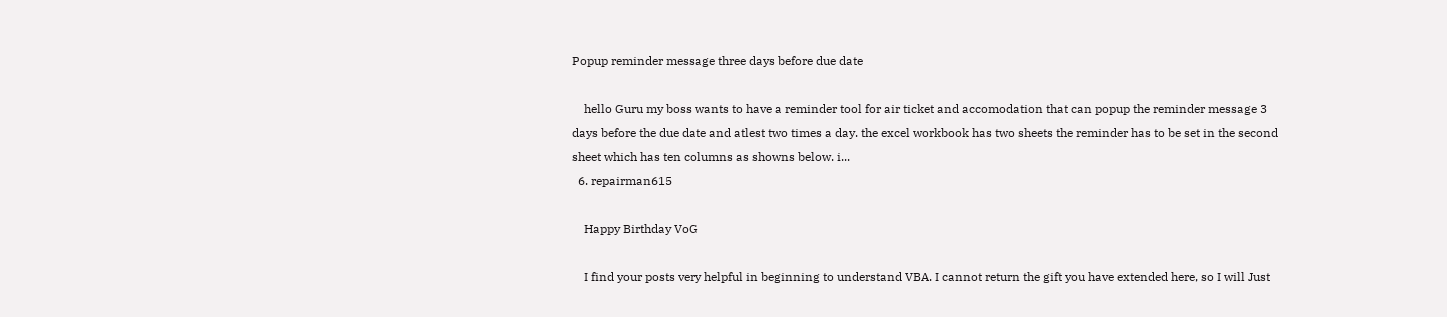Popup reminder message three days before due date

    hello Guru my boss wants to have a reminder tool for air ticket and accomodation that can popup the reminder message 3 days before the due date and atlest two times a day. the excel workbook has two sheets the reminder has to be set in the second sheet which has ten columns as showns below. i...
  6. repairman615

    Happy Birthday VoG

    I find your posts very helpful in beginning to understand VBA. I cannot return the gift you have extended here, so I will Just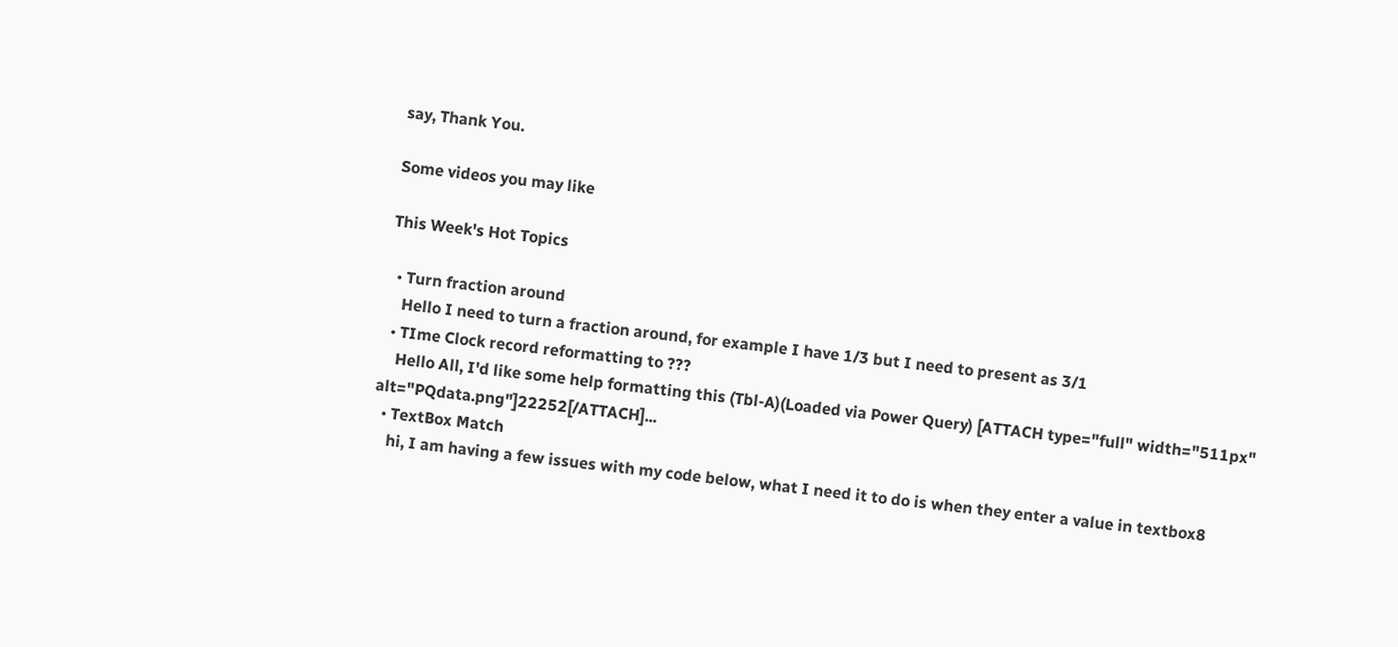say, Thank You.

Some videos you may like

This Week's Hot Topics

  • Turn fraction around
    Hello I need to turn a fraction around, for example I have 1/3 but I need to present as 3/1
  • TIme Clock record reformatting to ???
    Hello All, I'd like some help formatting this (Tbl-A)(Loaded via Power Query) [ATTACH type="full" width="511px" alt="PQdata.png"]22252[/ATTACH]...
  • TextBox Match
    hi, I am having a few issues with my code below, what I need it to do is when they enter a value in textbox8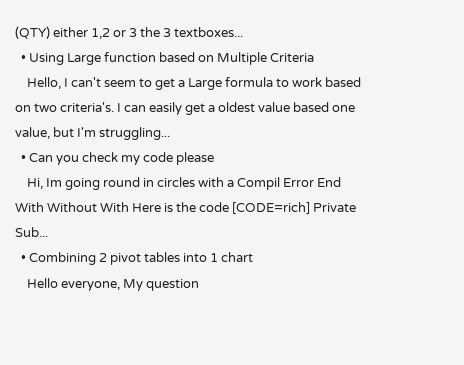(QTY) either 1,2 or 3 the 3 textboxes...
  • Using Large function based on Multiple Criteria
    Hello, I can't seem to get a Large formula to work based on two criteria's. I can easily get a oldest value based one value, but I'm struggling...
  • Can you check my code please
    Hi, Im going round in circles with a Compil Error End With Without With Here is the code [CODE=rich] Private Sub...
  • Combining 2 pivot tables into 1 chart
    Hello everyone, My question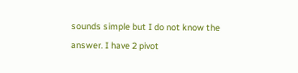sounds simple but I do not know the answer. I have 2 pivot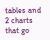tables and 2 charts that go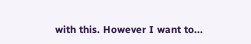with this. However I want to...